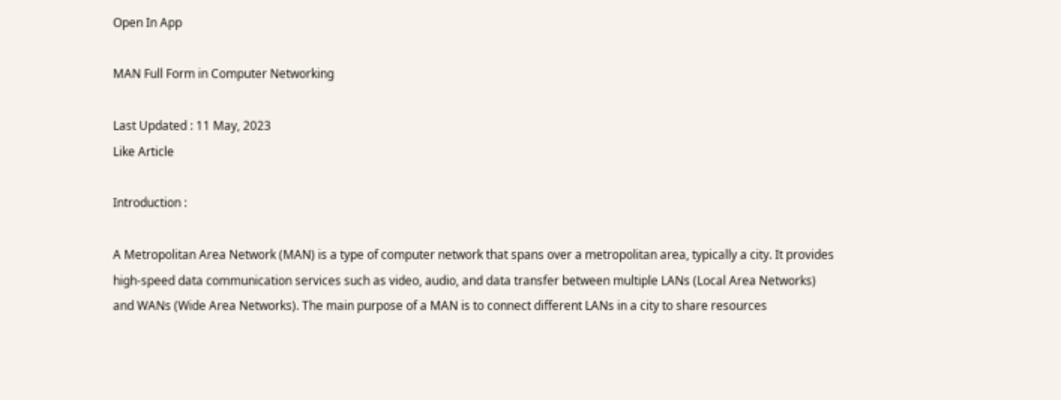Open In App

MAN Full Form in Computer Networking

Last Updated : 11 May, 2023
Like Article

Introduction :

A Metropolitan Area Network (MAN) is a type of computer network that spans over a metropolitan area, typically a city. It provides high-speed data communication services such as video, audio, and data transfer between multiple LANs (Local Area Networks) and WANs (Wide Area Networks). The main purpose of a MAN is to connect different LANs in a city to share resources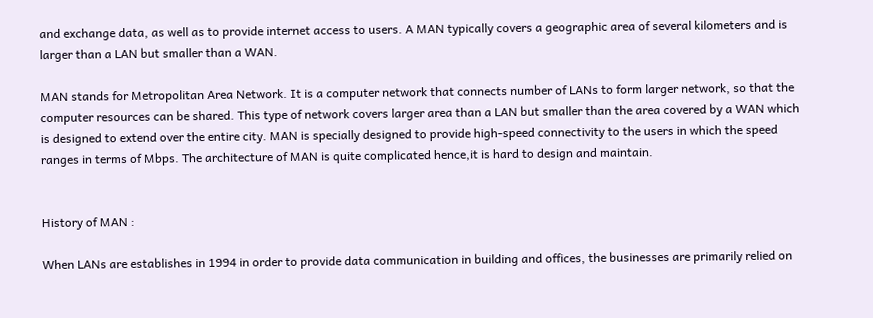and exchange data, as well as to provide internet access to users. A MAN typically covers a geographic area of several kilometers and is larger than a LAN but smaller than a WAN.

MAN stands for Metropolitan Area Network. It is a computer network that connects number of LANs to form larger network, so that the computer resources can be shared. This type of network covers larger area than a LAN but smaller than the area covered by a WAN which is designed to extend over the entire city. MAN is specially designed to provide high-speed connectivity to the users in which the speed ranges in terms of Mbps. The architecture of MAN is quite complicated hence,it is hard to design and maintain.


History of MAN :

When LANs are establishes in 1994 in order to provide data communication in building and offices, the businesses are primarily relied on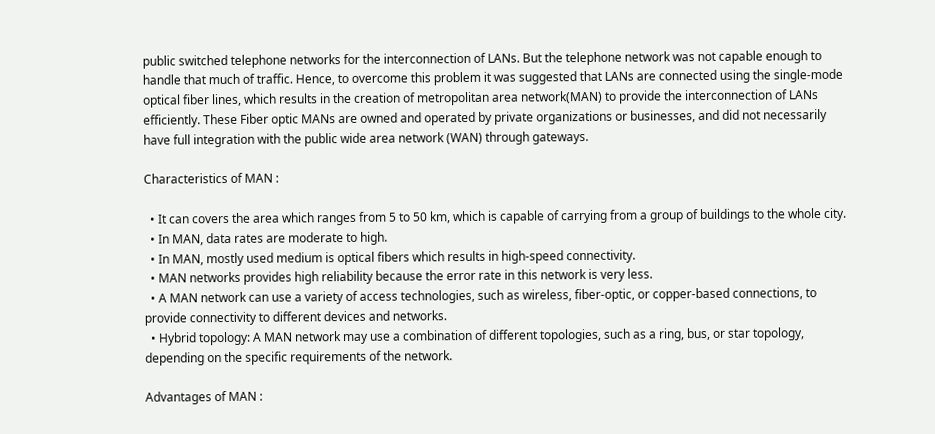public switched telephone networks for the interconnection of LANs. But the telephone network was not capable enough to handle that much of traffic. Hence, to overcome this problem it was suggested that LANs are connected using the single-mode optical fiber lines, which results in the creation of metropolitan area network(MAN) to provide the interconnection of LANs efficiently. These Fiber optic MANs are owned and operated by private organizations or businesses, and did not necessarily have full integration with the public wide area network (WAN) through gateways.

Characteristics of MAN :

  • It can covers the area which ranges from 5 to 50 km, which is capable of carrying from a group of buildings to the whole city.
  • In MAN, data rates are moderate to high.
  • In MAN, mostly used medium is optical fibers which results in high-speed connectivity.
  • MAN networks provides high reliability because the error rate in this network is very less.
  • A MAN network can use a variety of access technologies, such as wireless, fiber-optic, or copper-based connections, to provide connectivity to different devices and networks.
  • Hybrid topology: A MAN network may use a combination of different topologies, such as a ring, bus, or star topology, depending on the specific requirements of the network.

Advantages of MAN :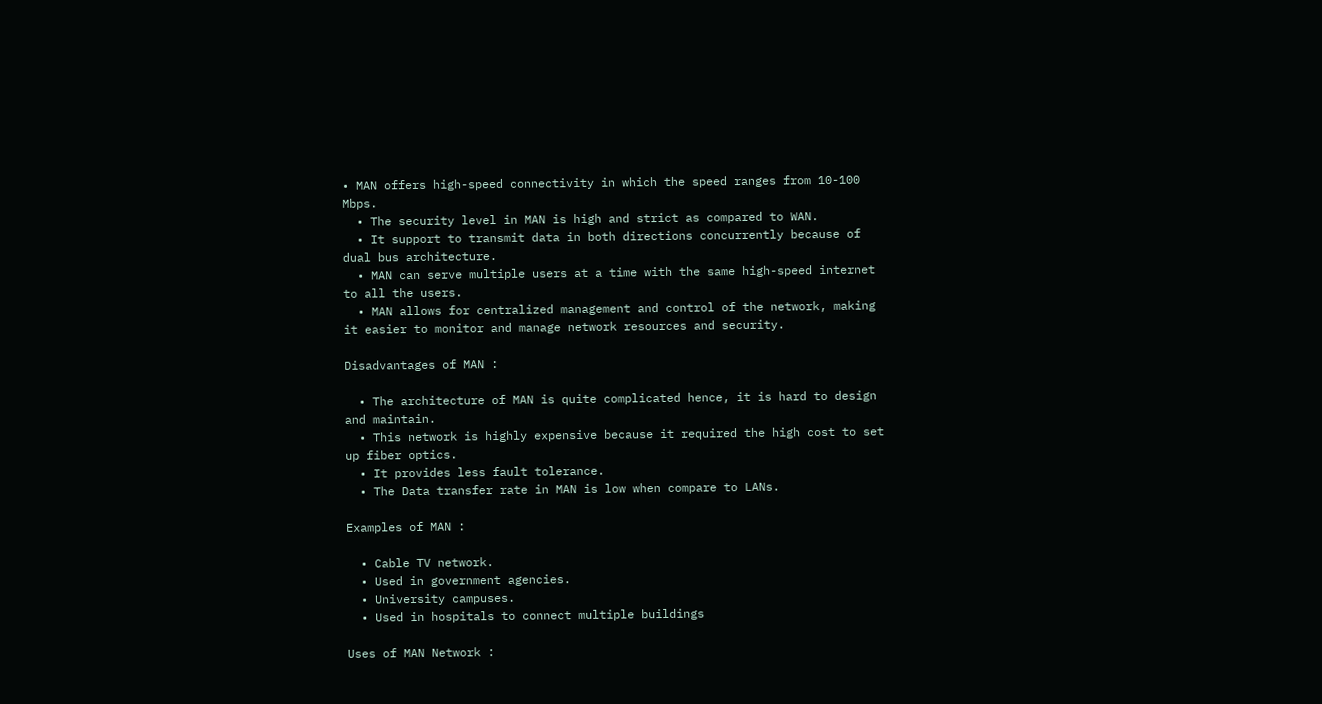• MAN offers high-speed connectivity in which the speed ranges from 10-100 Mbps.
  • The security level in MAN is high and strict as compared to WAN.
  • It support to transmit data in both directions concurrently because of dual bus architecture.
  • MAN can serve multiple users at a time with the same high-speed internet to all the users.
  • MAN allows for centralized management and control of the network, making it easier to monitor and manage network resources and security.

Disadvantages of MAN :

  • The architecture of MAN is quite complicated hence, it is hard to design and maintain.
  • This network is highly expensive because it required the high cost to set up fiber optics.
  • It provides less fault tolerance.
  • The Data transfer rate in MAN is low when compare to LANs.

Examples of MAN :

  • Cable TV network.
  • Used in government agencies.
  • University campuses.
  • Used in hospitals to connect multiple buildings

Uses of MAN Network :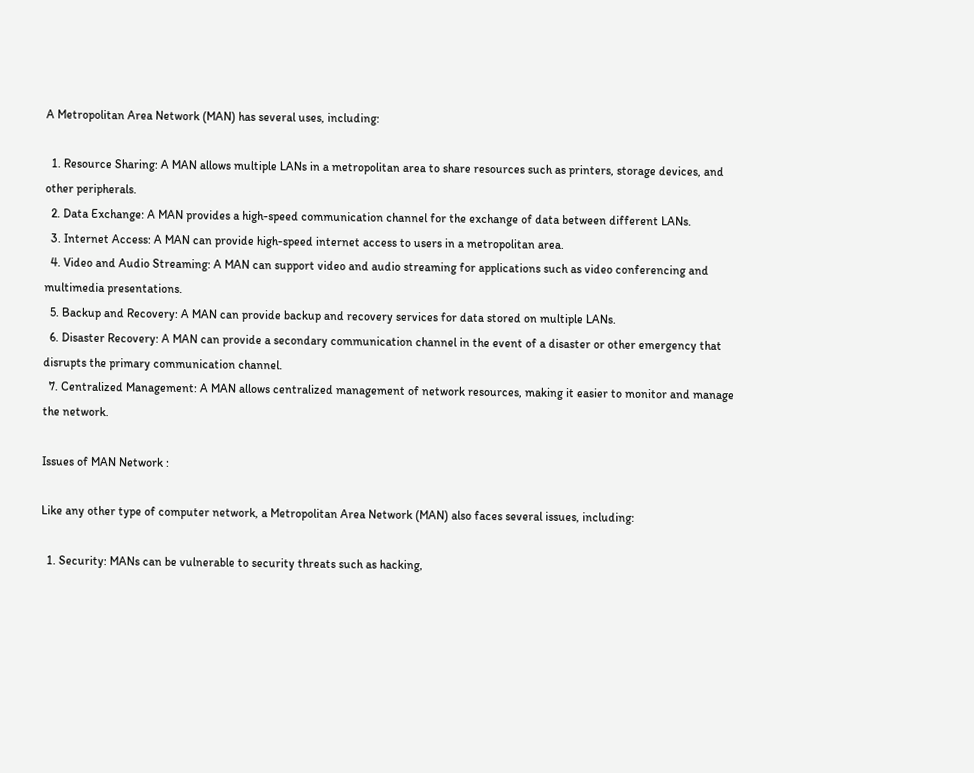A Metropolitan Area Network (MAN) has several uses, including:

  1. Resource Sharing: A MAN allows multiple LANs in a metropolitan area to share resources such as printers, storage devices, and other peripherals.
  2. Data Exchange: A MAN provides a high-speed communication channel for the exchange of data between different LANs.
  3. Internet Access: A MAN can provide high-speed internet access to users in a metropolitan area.
  4. Video and Audio Streaming: A MAN can support video and audio streaming for applications such as video conferencing and multimedia presentations.
  5. Backup and Recovery: A MAN can provide backup and recovery services for data stored on multiple LANs.
  6. Disaster Recovery: A MAN can provide a secondary communication channel in the event of a disaster or other emergency that disrupts the primary communication channel.
  7. Centralized Management: A MAN allows centralized management of network resources, making it easier to monitor and manage the network.

Issues of MAN Network :

Like any other type of computer network, a Metropolitan Area Network (MAN) also faces several issues, including:

  1. Security: MANs can be vulnerable to security threats such as hacking,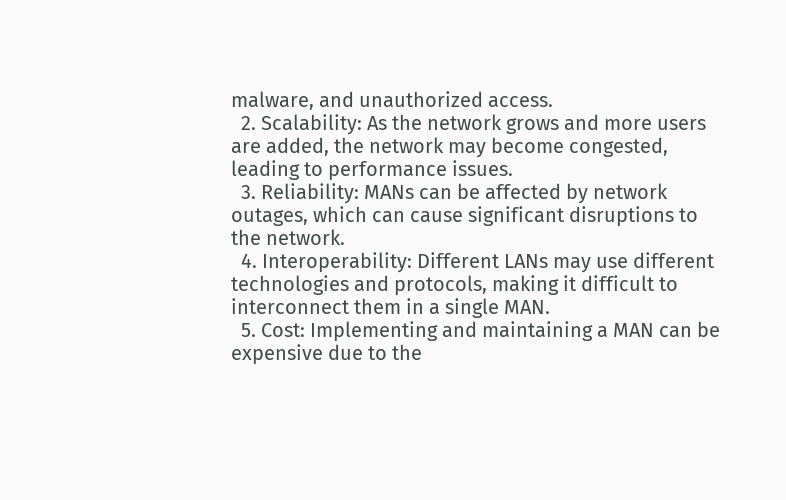malware, and unauthorized access.
  2. Scalability: As the network grows and more users are added, the network may become congested, leading to performance issues.
  3. Reliability: MANs can be affected by network outages, which can cause significant disruptions to the network.
  4. Interoperability: Different LANs may use different technologies and protocols, making it difficult to interconnect them in a single MAN.
  5. Cost: Implementing and maintaining a MAN can be expensive due to the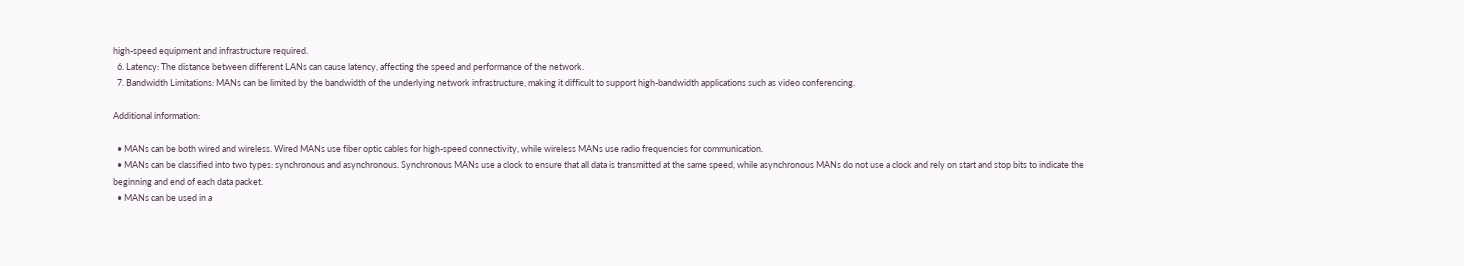high-speed equipment and infrastructure required.
  6. Latency: The distance between different LANs can cause latency, affecting the speed and performance of the network.
  7. Bandwidth Limitations: MANs can be limited by the bandwidth of the underlying network infrastructure, making it difficult to support high-bandwidth applications such as video conferencing.

Additional information:

  • MANs can be both wired and wireless. Wired MANs use fiber optic cables for high-speed connectivity, while wireless MANs use radio frequencies for communication.
  • MANs can be classified into two types: synchronous and asynchronous. Synchronous MANs use a clock to ensure that all data is transmitted at the same speed, while asynchronous MANs do not use a clock and rely on start and stop bits to indicate the beginning and end of each data packet.
  • MANs can be used in a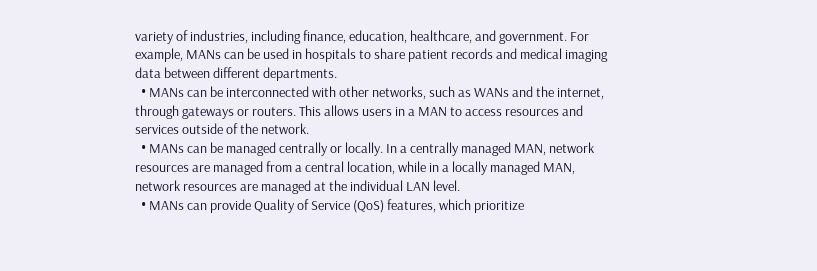variety of industries, including finance, education, healthcare, and government. For example, MANs can be used in hospitals to share patient records and medical imaging data between different departments.
  • MANs can be interconnected with other networks, such as WANs and the internet, through gateways or routers. This allows users in a MAN to access resources and services outside of the network.
  • MANs can be managed centrally or locally. In a centrally managed MAN, network resources are managed from a central location, while in a locally managed MAN, network resources are managed at the individual LAN level.
  • MANs can provide Quality of Service (QoS) features, which prioritize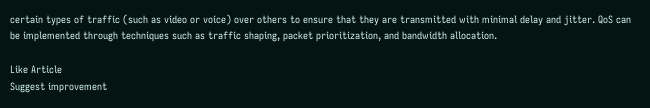certain types of traffic (such as video or voice) over others to ensure that they are transmitted with minimal delay and jitter. QoS can be implemented through techniques such as traffic shaping, packet prioritization, and bandwidth allocation.

Like Article
Suggest improvement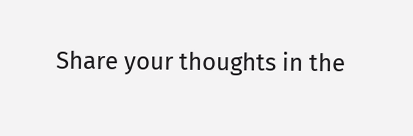Share your thoughts in the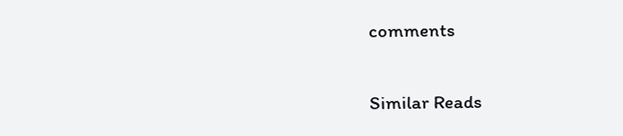comments

Similar Reads